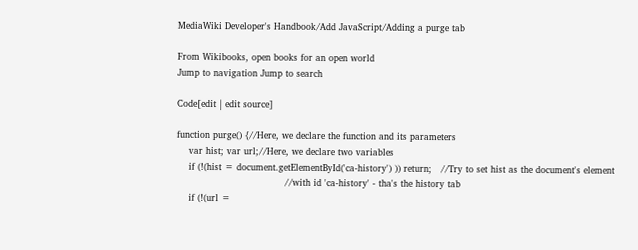MediaWiki Developer's Handbook/Add JavaScript/Adding a purge tab

From Wikibooks, open books for an open world
Jump to navigation Jump to search

Code[edit | edit source]

function purge() {//Here, we declare the function and its parameters
    var hist; var url;//Here, we declare two variables
    if (!(hist = document.getElementById('ca-history') )) return;   //Try to set hist as the document's element
                                    //with id 'ca-history' - tha's the history tab
    if (!(url =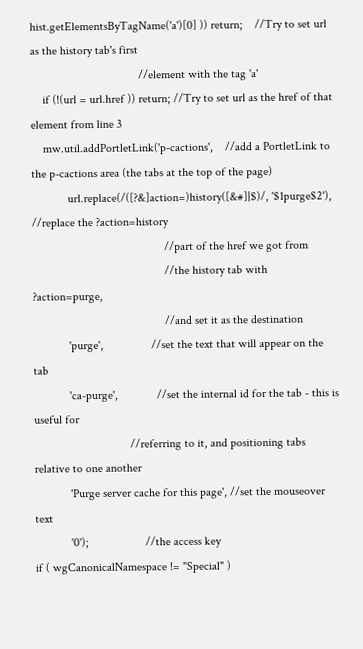hist.getElementsByTagName('a')[0] )) return;    //Try to set url as the history tab's first
                                    //element with the tag 'a'
    if (!(url = url.href )) return; //Try to set url as the href of that element from line 3
    mw.util.addPortletLink('p-cactions',    //add a PortletLink to the p-cactions area (the tabs at the top of the page)
            url.replace(/([?&]action=)history([&#]|$)/, '$1purge$2'),   //replace the ?action=history
                                            //part of the href we got from
                                            //the history tab with ?action=purge,
                                            //and set it as the destination
            'purge',                //set the text that will appear on the tab
            'ca-purge',             //set the internal id for the tab - this is useful for
                                //referring to it, and positioning tabs relative to one another
            'Purge server cache for this page', //set the mouseover text
            '0');                   //the access key
if ( wgCanonicalNamespace != "Special" )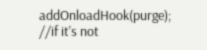addOnloadHook(purge);  //if it's not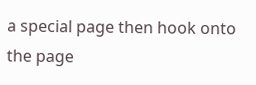a special page then hook onto the page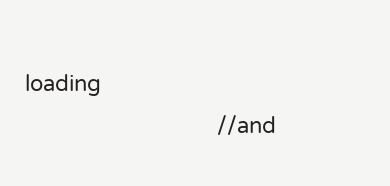loading
                                //and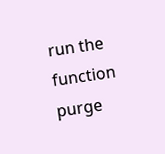run the function purge